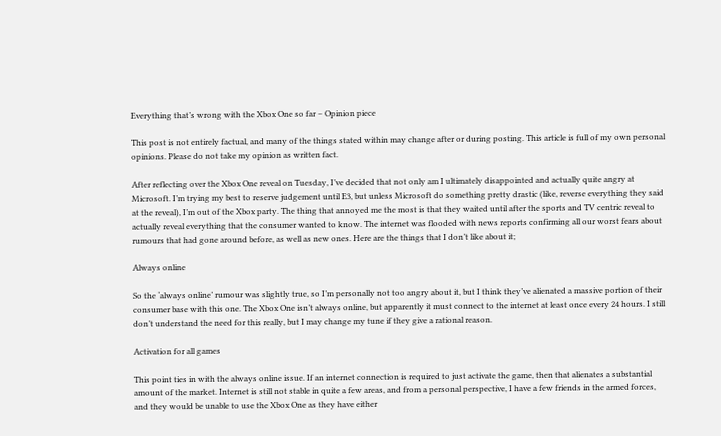Everything that’s wrong with the Xbox One so far – Opinion piece

This post is not entirely factual, and many of the things stated within may change after or during posting. This article is full of my own personal opinions. Please do not take my opinion as written fact.

After reflecting over the Xbox One reveal on Tuesday, I’ve decided that not only am I ultimately disappointed and actually quite angry at Microsoft. I’m trying my best to reserve judgement until E3, but unless Microsoft do something pretty drastic (like, reverse everything they said at the reveal), I’m out of the Xbox party. The thing that annoyed me the most is that they waited until after the sports and TV centric reveal to actually reveal everything that the consumer wanted to know. The internet was flooded with news reports confirming all our worst fears about rumours that had gone around before, as well as new ones. Here are the things that I don’t like about it;

Always online

So the ‘always online’ rumour was slightly true, so I’m personally not too angry about it, but I think they’ve alienated a massive portion of their consumer base with this one. The Xbox One isn’t always online, but apparently it must connect to the internet at least once every 24 hours. I still don’t understand the need for this really, but I may change my tune if they give a rational reason.

Activation for all games

This point ties in with the always online issue. If an internet connection is required to just activate the game, then that alienates a substantial amount of the market. Internet is still not stable in quite a few areas, and from a personal perspective, I have a few friends in the armed forces, and they would be unable to use the Xbox One as they have either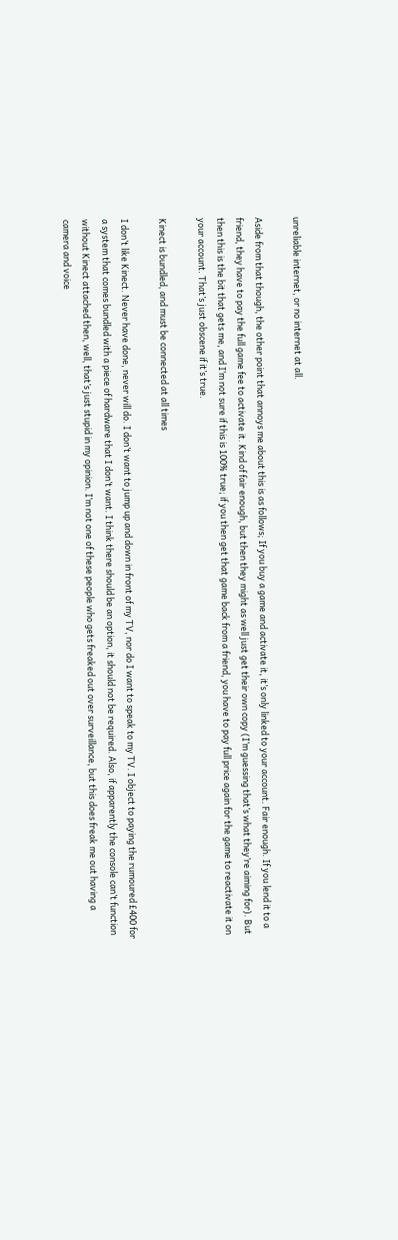unreliable internet, or no internet at all.

Aside from that though, the other point that annoys me about this is as follows; If you buy a game and activate it, it’s only linked to your account. Fair enough. If you lend it to a friend, they have to pay the full game fee to activate it. Kind of fair enough, but then they might as well just get their own copy (I’m guessing that’s what they’re aiming for). But then this is the bit that gets me, and I’m not sure if this is 100% true; if you then get that game back from a friend, you have to pay full price again for the game to reactivate it on your account. That’s just obscene if it’s true.

Kinect is bundled, and must be connected at all times

I don’t like Kinect. Never have done, never will do. I don’t want to jump up and down in front of my TV, nor do I want to speak to my TV. I object to paying the rumoured £400 for a system that comes bundled with a piece of hardware that I don’t want. I think there should be an option, it should not be required. Also, if apparently the console can’t function without Kinect attached then, well, that’s just stupid in my opinion. I’m not one of these people who gets freaked out over surveillance, but this does freak me out having a camera and voice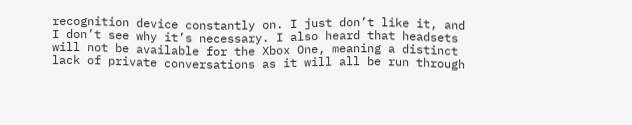recognition device constantly on. I just don’t like it, and I don’t see why it’s necessary. I also heard that headsets will not be available for the Xbox One, meaning a distinct lack of private conversations as it will all be run through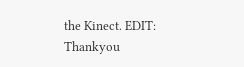the Kinect. EDIT: Thankyou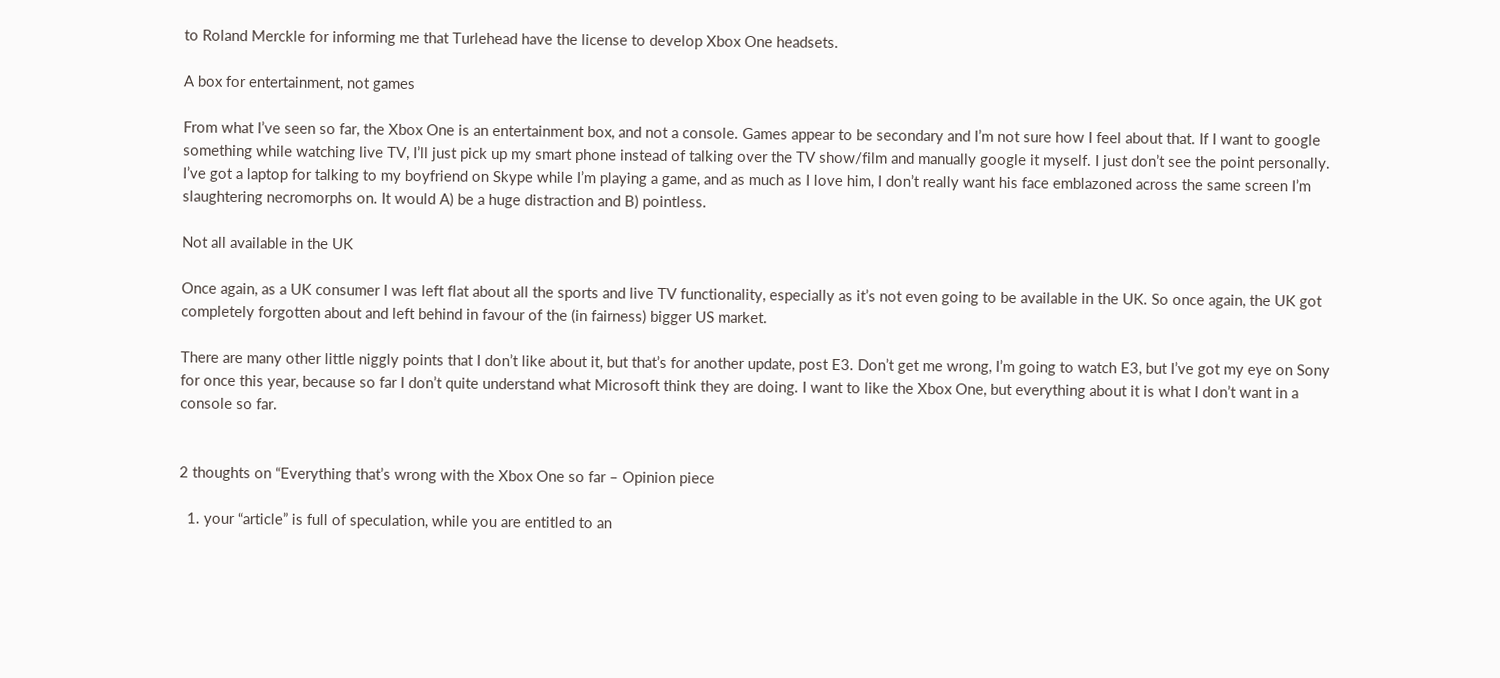to Roland Merckle for informing me that Turlehead have the license to develop Xbox One headsets.

A box for entertainment, not games

From what I’ve seen so far, the Xbox One is an entertainment box, and not a console. Games appear to be secondary and I’m not sure how I feel about that. If I want to google something while watching live TV, I’ll just pick up my smart phone instead of talking over the TV show/film and manually google it myself. I just don’t see the point personally. I’ve got a laptop for talking to my boyfriend on Skype while I’m playing a game, and as much as I love him, I don’t really want his face emblazoned across the same screen I’m slaughtering necromorphs on. It would A) be a huge distraction and B) pointless.

Not all available in the UK

Once again, as a UK consumer I was left flat about all the sports and live TV functionality, especially as it’s not even going to be available in the UK. So once again, the UK got completely forgotten about and left behind in favour of the (in fairness) bigger US market.

There are many other little niggly points that I don’t like about it, but that’s for another update, post E3. Don’t get me wrong, I’m going to watch E3, but I’ve got my eye on Sony for once this year, because so far I don’t quite understand what Microsoft think they are doing. I want to like the Xbox One, but everything about it is what I don’t want in a console so far.


2 thoughts on “Everything that’s wrong with the Xbox One so far – Opinion piece

  1. your “article” is full of speculation, while you are entitled to an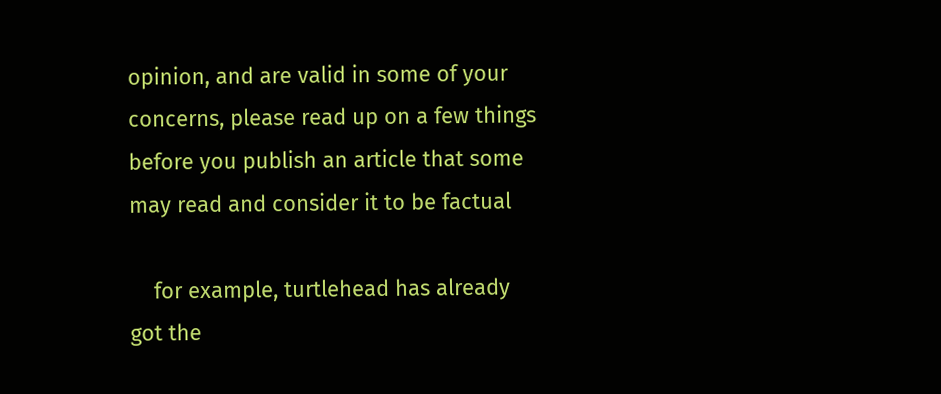opinion, and are valid in some of your concerns, please read up on a few things before you publish an article that some may read and consider it to be factual

    for example, turtlehead has already got the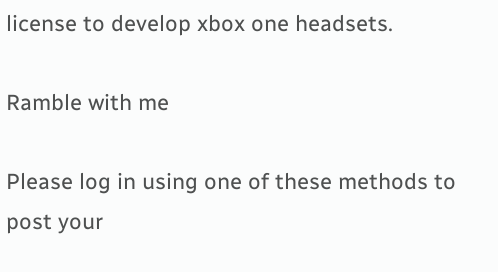license to develop xbox one headsets.

Ramble with me

Please log in using one of these methods to post your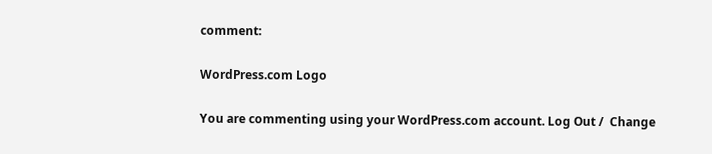comment:

WordPress.com Logo

You are commenting using your WordPress.com account. Log Out /  Change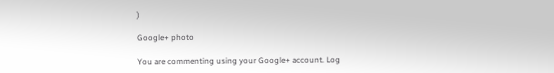)

Google+ photo

You are commenting using your Google+ account. Log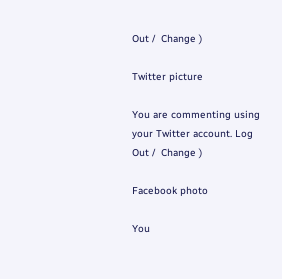Out /  Change )

Twitter picture

You are commenting using your Twitter account. Log Out /  Change )

Facebook photo

You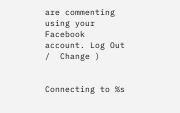are commenting using your Facebook account. Log Out /  Change )


Connecting to %s